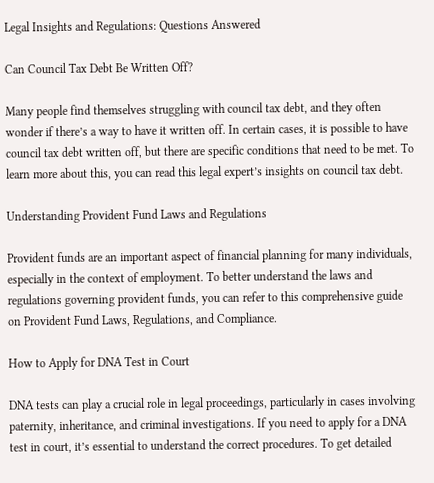Legal Insights and Regulations: Questions Answered

Can Council Tax Debt Be Written Off?

Many people find themselves struggling with council tax debt, and they often wonder if there’s a way to have it written off. In certain cases, it is possible to have council tax debt written off, but there are specific conditions that need to be met. To learn more about this, you can read this legal expert’s insights on council tax debt.

Understanding Provident Fund Laws and Regulations

Provident funds are an important aspect of financial planning for many individuals, especially in the context of employment. To better understand the laws and regulations governing provident funds, you can refer to this comprehensive guide on Provident Fund Laws, Regulations, and Compliance.

How to Apply for DNA Test in Court

DNA tests can play a crucial role in legal proceedings, particularly in cases involving paternity, inheritance, and criminal investigations. If you need to apply for a DNA test in court, it’s essential to understand the correct procedures. To get detailed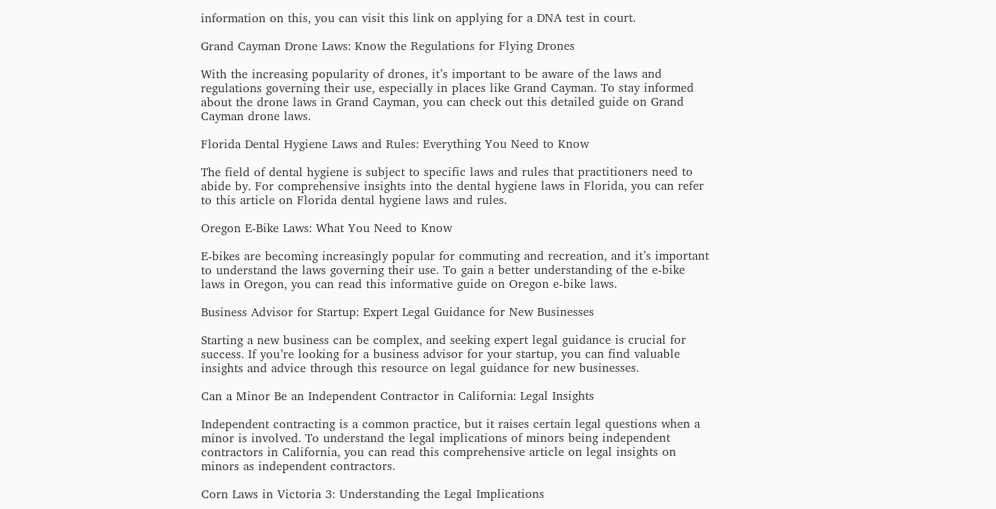information on this, you can visit this link on applying for a DNA test in court.

Grand Cayman Drone Laws: Know the Regulations for Flying Drones

With the increasing popularity of drones, it’s important to be aware of the laws and regulations governing their use, especially in places like Grand Cayman. To stay informed about the drone laws in Grand Cayman, you can check out this detailed guide on Grand Cayman drone laws.

Florida Dental Hygiene Laws and Rules: Everything You Need to Know

The field of dental hygiene is subject to specific laws and rules that practitioners need to abide by. For comprehensive insights into the dental hygiene laws in Florida, you can refer to this article on Florida dental hygiene laws and rules.

Oregon E-Bike Laws: What You Need to Know

E-bikes are becoming increasingly popular for commuting and recreation, and it’s important to understand the laws governing their use. To gain a better understanding of the e-bike laws in Oregon, you can read this informative guide on Oregon e-bike laws.

Business Advisor for Startup: Expert Legal Guidance for New Businesses

Starting a new business can be complex, and seeking expert legal guidance is crucial for success. If you’re looking for a business advisor for your startup, you can find valuable insights and advice through this resource on legal guidance for new businesses.

Can a Minor Be an Independent Contractor in California: Legal Insights

Independent contracting is a common practice, but it raises certain legal questions when a minor is involved. To understand the legal implications of minors being independent contractors in California, you can read this comprehensive article on legal insights on minors as independent contractors.

Corn Laws in Victoria 3: Understanding the Legal Implications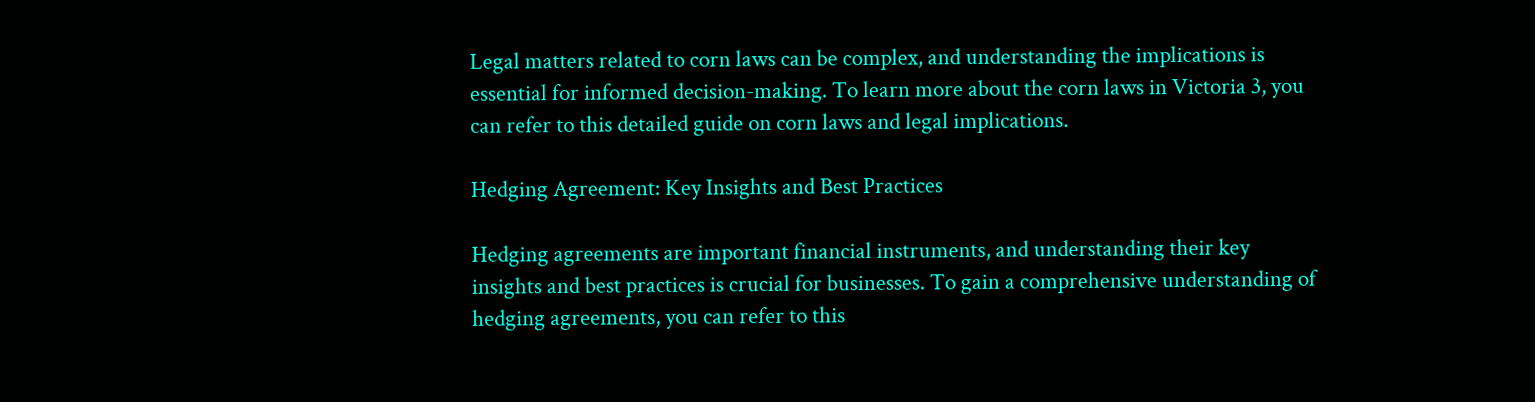Legal matters related to corn laws can be complex, and understanding the implications is essential for informed decision-making. To learn more about the corn laws in Victoria 3, you can refer to this detailed guide on corn laws and legal implications.

Hedging Agreement: Key Insights and Best Practices

Hedging agreements are important financial instruments, and understanding their key insights and best practices is crucial for businesses. To gain a comprehensive understanding of hedging agreements, you can refer to this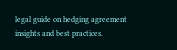legal guide on hedging agreement insights and best practices.